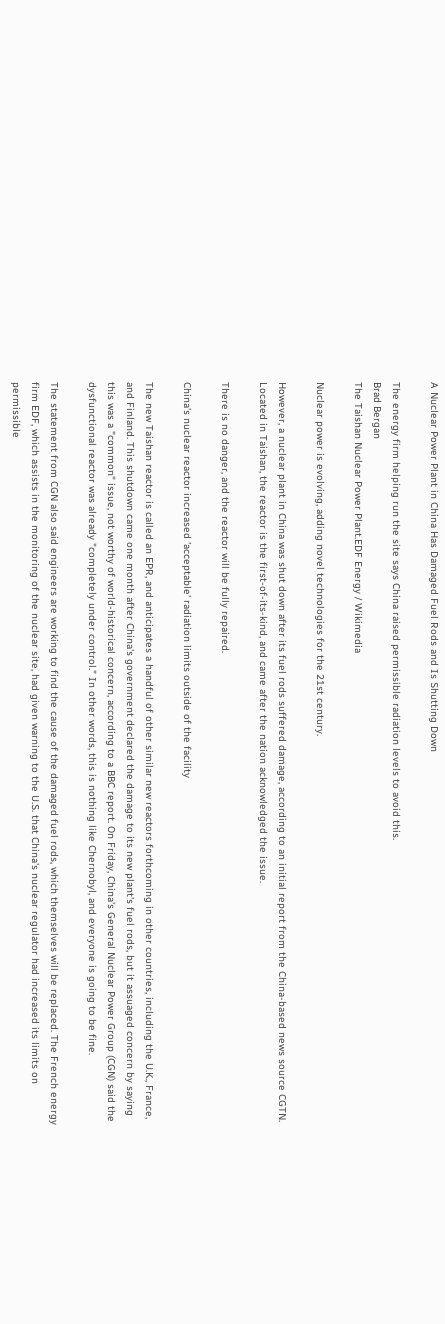A Nuclear Power Plant in China Has Damaged Fuel Rods and Is Shutting Down

The energy firm helping run the site says China raised permissible radiation levels to avoid this.
Brad Bergan
The Taishan Nuclear Power Plant.EDF Energy / Wikimedia

Nuclear power is evolving, adding novel technologies for the 21st century.

However, a nuclear plant in China was shut down after its fuel rods suffered damage, according to an initial report from the China-based news source CGTN. Located in Taishan, the reactor is the first-of-its-kind, and came after the nation acknowledged the issue.

There is no danger, and the reactor will be fully repaired.

China's nuclear reactor increased 'acceptable' radiation limits outside of the facility

The new Taishan reactor is called an EPR, and anticipates a handful of other similar new reactors forthcoming in other countries, including the U.K., France, and Finland. This shutdown came one month after China's government declared the damage to its new plant's fuel rods, but it assuaged concern by saying this was a "common" issue, not worthy of world-historical concern, according to a BBC report. On Friday, China's General Nuclear Power Group (CGN) said the dysfunctional reactor was already "completely under control." In other words, this is nothing like Chernobyl, and everyone is going to be fine.

The statement from CGN also said engineers are working to find the cause of the damaged fuel rods, which themselves will be replaced. The French energy firm EDF, which assists in the monitoring of the nuclear site, had given warning to the U.S. that China's nuclear regulator had increased its limits on permissible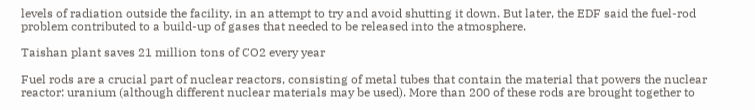levels of radiation outside the facility, in an attempt to try and avoid shutting it down. But later, the EDF said the fuel-rod problem contributed to a build-up of gases that needed to be released into the atmosphere.

Taishan plant saves 21 million tons of CO2 every year

Fuel rods are a crucial part of nuclear reactors, consisting of metal tubes that contain the material that powers the nuclear reactor: uranium (although different nuclear materials may be used). More than 200 of these rods are brought together to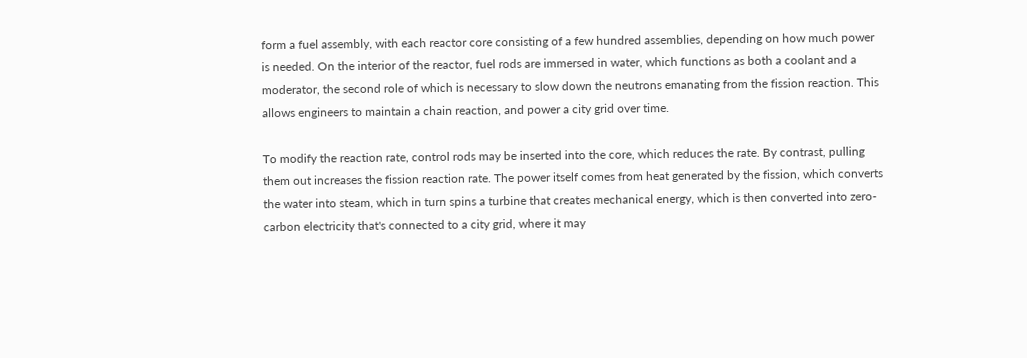form a fuel assembly, with each reactor core consisting of a few hundred assemblies, depending on how much power is needed. On the interior of the reactor, fuel rods are immersed in water, which functions as both a coolant and a moderator, the second role of which is necessary to slow down the neutrons emanating from the fission reaction. This allows engineers to maintain a chain reaction, and power a city grid over time.

To modify the reaction rate, control rods may be inserted into the core, which reduces the rate. By contrast, pulling them out increases the fission reaction rate. The power itself comes from heat generated by the fission, which converts the water into steam, which in turn spins a turbine that creates mechanical energy, which is then converted into zero-carbon electricity that's connected to a city grid, where it may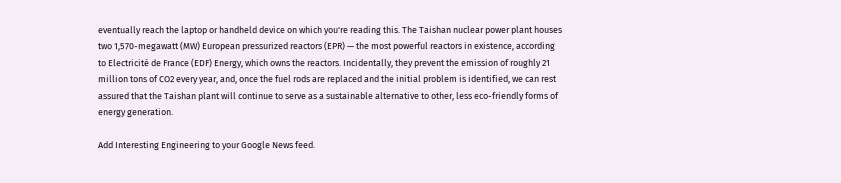eventually reach the laptop or handheld device on which you're reading this. The Taishan nuclear power plant houses two 1,570-megawatt (MW) European pressurized reactors (EPR) — the most powerful reactors in existence, according to Electricité de France (EDF) Energy, which owns the reactors. Incidentally, they prevent the emission of roughly 21 million tons of CO2 every year, and, once the fuel rods are replaced and the initial problem is identified, we can rest assured that the Taishan plant will continue to serve as a sustainable alternative to other, less eco-friendly forms of energy generation.

Add Interesting Engineering to your Google News feed.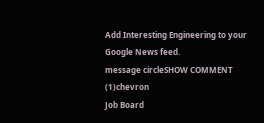Add Interesting Engineering to your Google News feed.
message circleSHOW COMMENT (1)chevron
Job Board